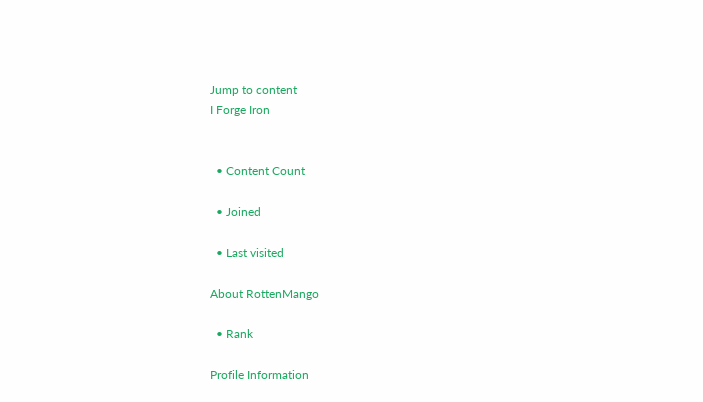Jump to content
I Forge Iron


  • Content Count

  • Joined

  • Last visited

About RottenMango

  • Rank

Profile Information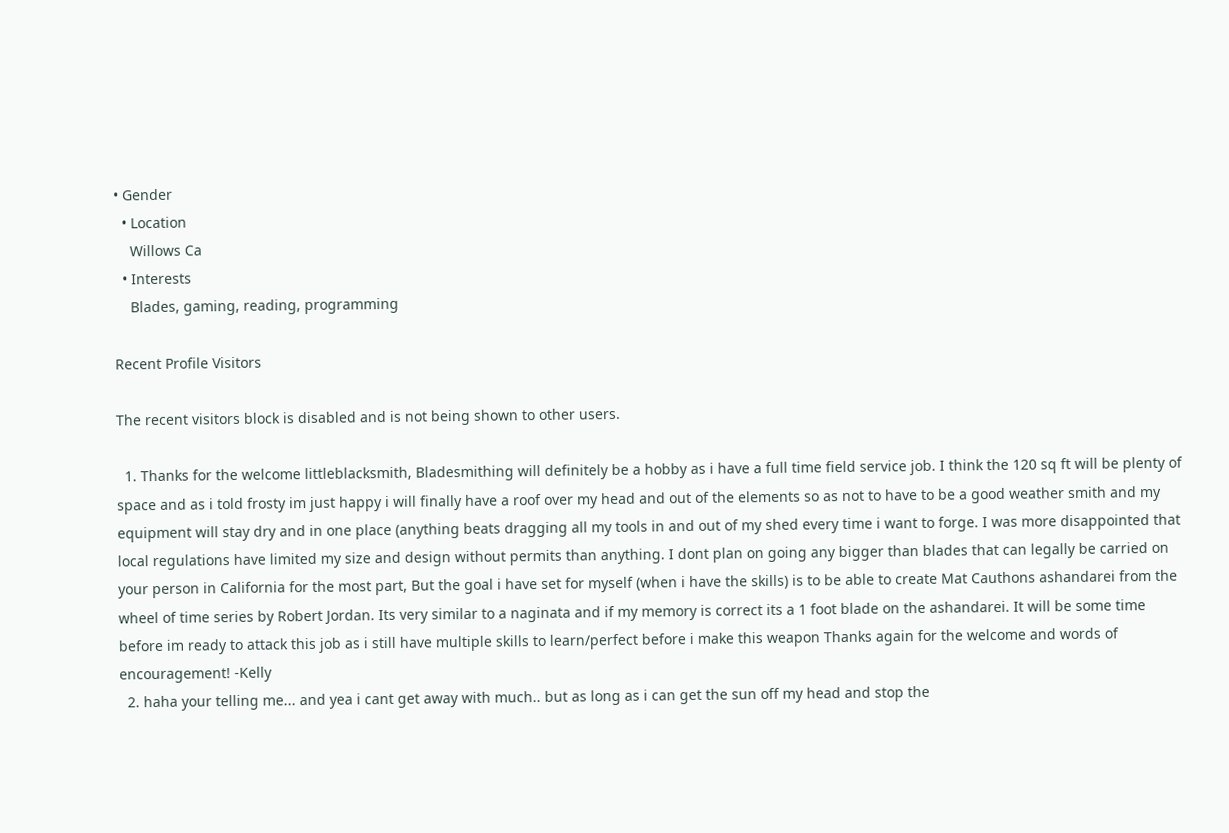• Gender
  • Location
    Willows Ca
  • Interests
    Blades, gaming, reading, programming

Recent Profile Visitors

The recent visitors block is disabled and is not being shown to other users.

  1. Thanks for the welcome littleblacksmith, Bladesmithing will definitely be a hobby as i have a full time field service job. I think the 120 sq ft will be plenty of space and as i told frosty im just happy i will finally have a roof over my head and out of the elements so as not to have to be a good weather smith and my equipment will stay dry and in one place (anything beats dragging all my tools in and out of my shed every time i want to forge. I was more disappointed that local regulations have limited my size and design without permits than anything. I dont plan on going any bigger than blades that can legally be carried on your person in California for the most part, But the goal i have set for myself (when i have the skills) is to be able to create Mat Cauthons ashandarei from the wheel of time series by Robert Jordan. Its very similar to a naginata and if my memory is correct its a 1 foot blade on the ashandarei. It will be some time before im ready to attack this job as i still have multiple skills to learn/perfect before i make this weapon Thanks again for the welcome and words of encouragement! -Kelly
  2. haha your telling me... and yea i cant get away with much.. but as long as i can get the sun off my head and stop the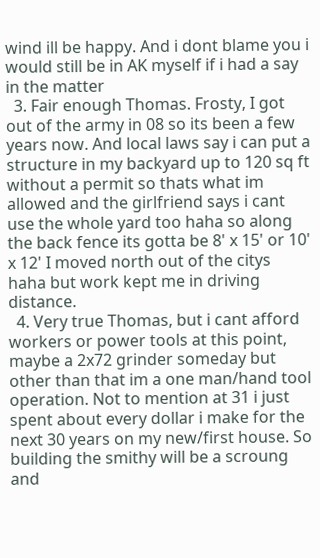wind ill be happy. And i dont blame you i would still be in AK myself if i had a say in the matter
  3. Fair enough Thomas. Frosty, I got out of the army in 08 so its been a few years now. And local laws say i can put a structure in my backyard up to 120 sq ft without a permit so thats what im allowed and the girlfriend says i cant use the whole yard too haha so along the back fence its gotta be 8' x 15' or 10' x 12' I moved north out of the citys haha but work kept me in driving distance.
  4. Very true Thomas, but i cant afford workers or power tools at this point, maybe a 2x72 grinder someday but other than that im a one man/hand tool operation. Not to mention at 31 i just spent about every dollar i make for the next 30 years on my new/first house. So building the smithy will be a scroung and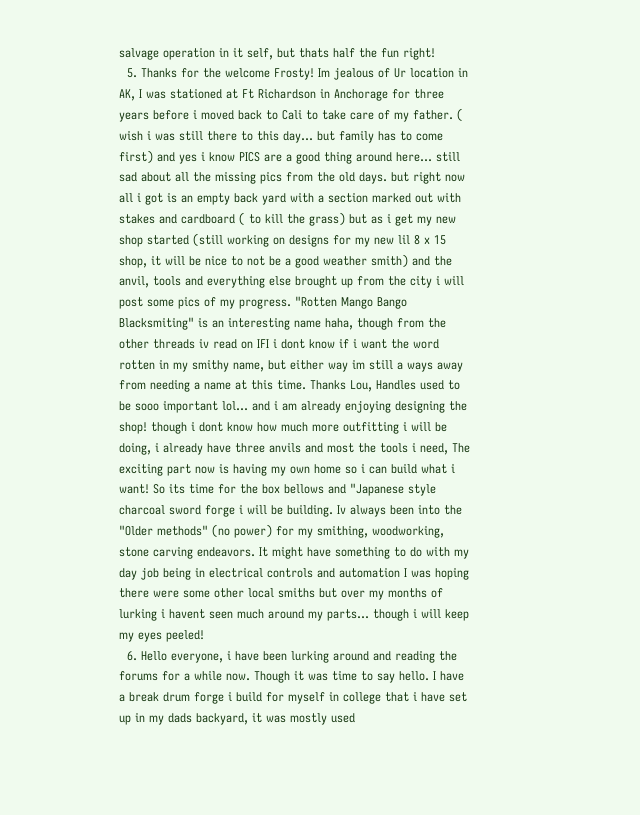salvage operation in it self, but thats half the fun right!
  5. Thanks for the welcome Frosty! Im jealous of Ur location in AK, I was stationed at Ft Richardson in Anchorage for three years before i moved back to Cali to take care of my father. ( wish i was still there to this day... but family has to come first) and yes i know PICS are a good thing around here... still sad about all the missing pics from the old days. but right now all i got is an empty back yard with a section marked out with stakes and cardboard ( to kill the grass) but as i get my new shop started (still working on designs for my new lil 8 x 15 shop, it will be nice to not be a good weather smith) and the anvil, tools and everything else brought up from the city i will post some pics of my progress. "Rotten Mango Bango Blacksmiting" is an interesting name haha, though from the other threads iv read on IFI i dont know if i want the word rotten in my smithy name, but either way im still a ways away from needing a name at this time. Thanks Lou, Handles used to be sooo important lol... and i am already enjoying designing the shop! though i dont know how much more outfitting i will be doing, i already have three anvils and most the tools i need, The exciting part now is having my own home so i can build what i want! So its time for the box bellows and "Japanese style charcoal sword forge i will be building. Iv always been into the "Older methods" (no power) for my smithing, woodworking, stone carving endeavors. It might have something to do with my day job being in electrical controls and automation I was hoping there were some other local smiths but over my months of lurking i havent seen much around my parts... though i will keep my eyes peeled!
  6. Hello everyone, i have been lurking around and reading the forums for a while now. Though it was time to say hello. I have a break drum forge i build for myself in college that i have set up in my dads backyard, it was mostly used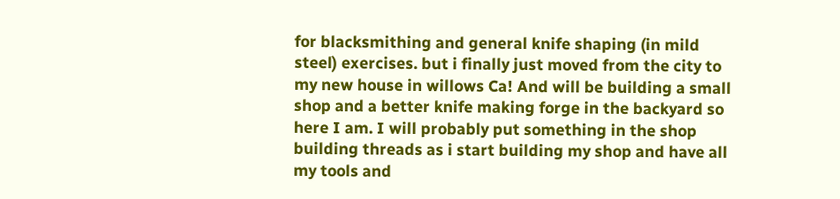for blacksmithing and general knife shaping (in mild steel) exercises. but i finally just moved from the city to my new house in willows Ca! And will be building a small shop and a better knife making forge in the backyard so here I am. I will probably put something in the shop building threads as i start building my shop and have all my tools and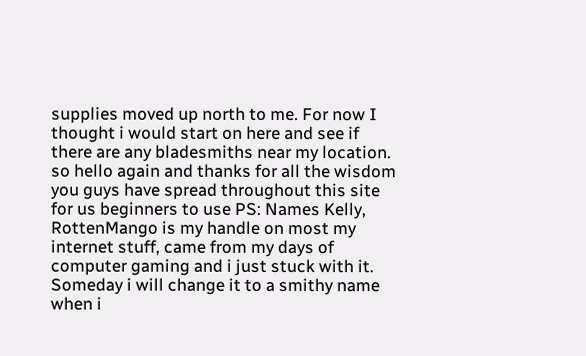supplies moved up north to me. For now I thought i would start on here and see if there are any bladesmiths near my location. so hello again and thanks for all the wisdom you guys have spread throughout this site for us beginners to use PS: Names Kelly, RottenMango is my handle on most my internet stuff, came from my days of computer gaming and i just stuck with it. Someday i will change it to a smithy name when i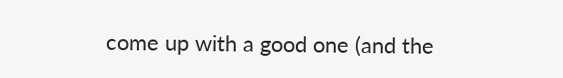come up with a good one (and the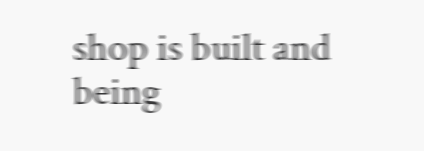shop is built and being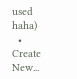used haha)
  • Create New...